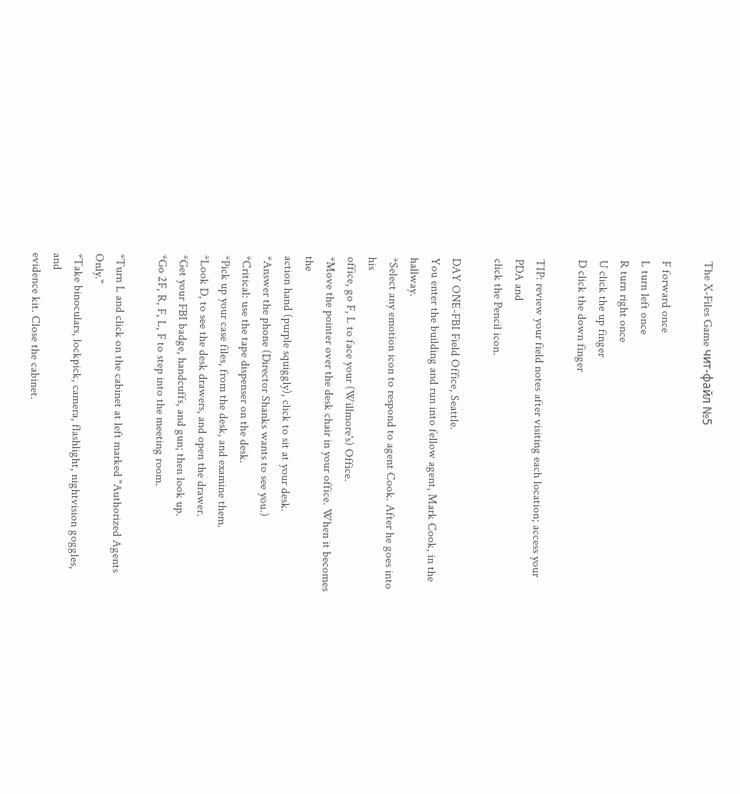The X-Files Game чит-файл №5

F forward once
L turn left once
R turn right once
U click the up finger
D click the down finger

TIP: review your field notes after visiting each location; access your PDA and
click the Pencil icon.

DAY ONE-FBI Field Office, Seattle.
You enter the building and run into fellow agent, Mark Cook, in the hallway.
*Select any emotion icon to respond to agent Cook. After he goes into his
office, go F, L to face your (Willmore's) Office.
*Move the pointer over the desk chair in your office. When it becomes the
action hand (purple squiggly), click to sit at your desk.
*Answer the phone (Director Shanks wants to see you.)
*Critical: use the tape dispenser on the desk.
*Pick up your case files, from the desk, and examine them.
*Look D, to see the desk drawers, and open the drawer.
*Get your FBI badge, handcuffs, and gun; then look up.
*Go 2F, R, F, L, F to step into the meeting room.

*Turn L and click on the cabinet at left marked "Authorized Agents Only."
*Take binoculars, lockpick, camera, flashlight, nightvision goggles, and
evidence kit. Close the cabinet.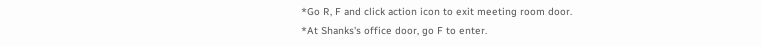*Go R, F and click action icon to exit meeting room door.
*At Shanks's office door, go F to enter.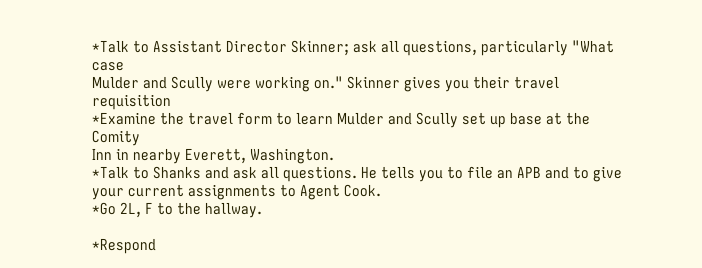*Talk to Assistant Director Skinner; ask all questions, particularly "What case
Mulder and Scully were working on." Skinner gives you their travel requisition
*Examine the travel form to learn Mulder and Scully set up base at the Comity
Inn in nearby Everett, Washington.
*Talk to Shanks and ask all questions. He tells you to file an APB and to give
your current assignments to Agent Cook.
*Go 2L, F to the hallway.

*Respond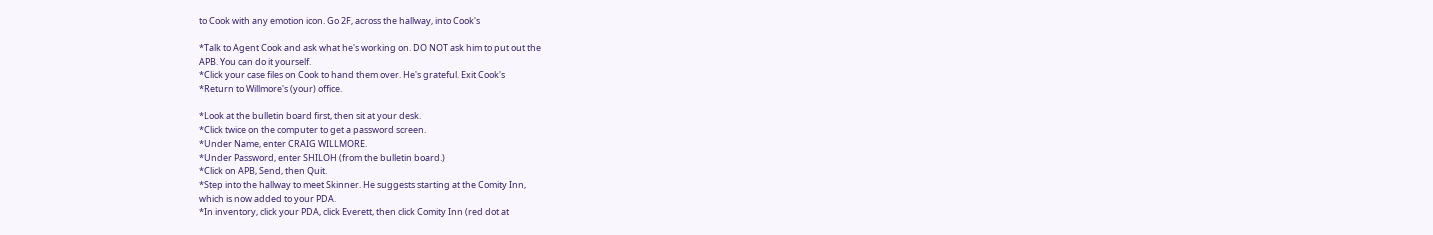to Cook with any emotion icon. Go 2F, across the hallway, into Cook's

*Talk to Agent Cook and ask what he's working on. DO NOT ask him to put out the
APB. You can do it yourself.
*Click your case files on Cook to hand them over. He's grateful. Exit Cook's
*Return to Willmore's (your) office.

*Look at the bulletin board first, then sit at your desk.
*Click twice on the computer to get a password screen.
*Under Name, enter CRAIG WILLMORE.
*Under Password, enter SHILOH (from the bulletin board.)
*Click on APB, Send, then Quit.
*Step into the hallway to meet Skinner. He suggests starting at the Comity Inn,
which is now added to your PDA.
*In inventory, click your PDA, click Everett, then click Comity Inn (red dot at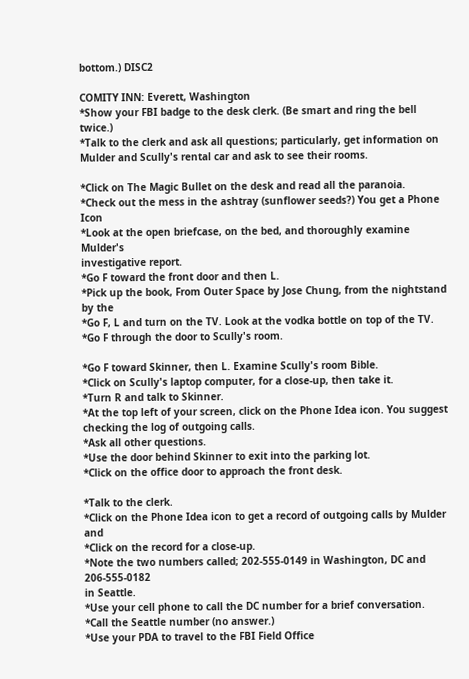bottom.) DISC2

COMITY INN: Everett, Washington
*Show your FBI badge to the desk clerk. (Be smart and ring the bell twice.)
*Talk to the clerk and ask all questions; particularly, get information on
Mulder and Scully's rental car and ask to see their rooms.

*Click on The Magic Bullet on the desk and read all the paranoia.
*Check out the mess in the ashtray (sunflower seeds?) You get a Phone Icon
*Look at the open briefcase, on the bed, and thoroughly examine Mulder's
investigative report.
*Go F toward the front door and then L.
*Pick up the book, From Outer Space by Jose Chung, from the nightstand by the
*Go F, L and turn on the TV. Look at the vodka bottle on top of the TV.
*Go F through the door to Scully's room.

*Go F toward Skinner, then L. Examine Scully's room Bible.
*Click on Scully's laptop computer, for a close-up, then take it.
*Turn R and talk to Skinner.
*At the top left of your screen, click on the Phone Idea icon. You suggest
checking the log of outgoing calls.
*Ask all other questions.
*Use the door behind Skinner to exit into the parking lot.
*Click on the office door to approach the front desk.

*Talk to the clerk.
*Click on the Phone Idea icon to get a record of outgoing calls by Mulder and
*Click on the record for a close-up.
*Note the two numbers called; 202-555-0149 in Washington, DC and 206-555-0182
in Seattle.
*Use your cell phone to call the DC number for a brief conversation.
*Call the Seattle number (no answer.)
*Use your PDA to travel to the FBI Field Office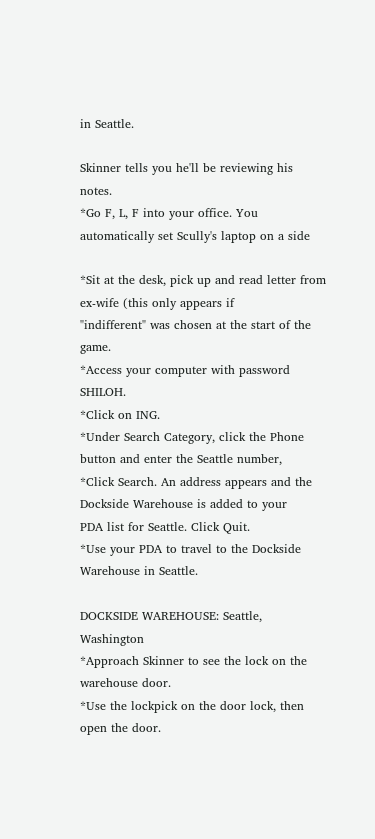in Seattle.

Skinner tells you he'll be reviewing his notes.
*Go F, L, F into your office. You automatically set Scully's laptop on a side

*Sit at the desk, pick up and read letter from ex-wife (this only appears if
"indifferent" was chosen at the start of the game.
*Access your computer with password SHILOH.
*Click on ING.
*Under Search Category, click the Phone button and enter the Seattle number,
*Click Search. An address appears and the Dockside Warehouse is added to your
PDA list for Seattle. Click Quit.
*Use your PDA to travel to the Dockside Warehouse in Seattle.

DOCKSIDE WAREHOUSE: Seattle, Washington
*Approach Skinner to see the lock on the warehouse door.
*Use the lockpick on the door lock, then open the door.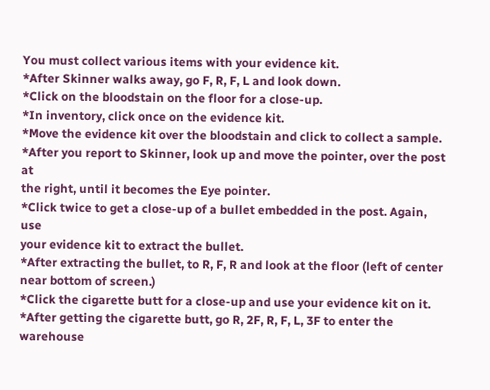You must collect various items with your evidence kit.
*After Skinner walks away, go F, R, F, L and look down.
*Click on the bloodstain on the floor for a close-up.
*In inventory, click once on the evidence kit.
*Move the evidence kit over the bloodstain and click to collect a sample.
*After you report to Skinner, look up and move the pointer, over the post at
the right, until it becomes the Eye pointer.
*Click twice to get a close-up of a bullet embedded in the post. Again, use
your evidence kit to extract the bullet.
*After extracting the bullet, to R, F, R and look at the floor (left of center
near bottom of screen.)
*Click the cigarette butt for a close-up and use your evidence kit on it.
*After getting the cigarette butt, go R, 2F, R, F, L, 3F to enter the warehouse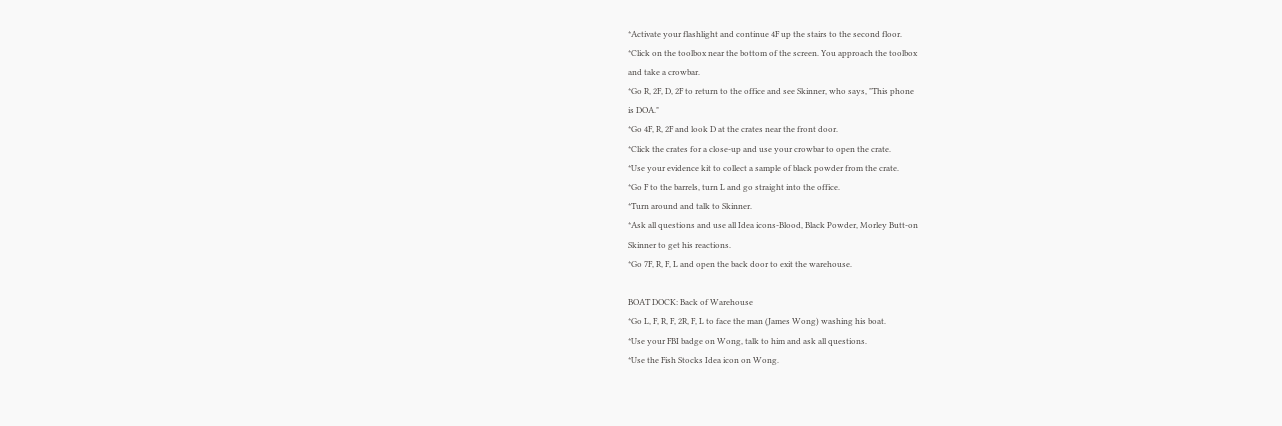*Activate your flashlight and continue 4F up the stairs to the second floor.
*Click on the toolbox near the bottom of the screen. You approach the toolbox
and take a crowbar.
*Go R, 2F, D, 2F to return to the office and see Skinner, who says, "This phone
is DOA."
*Go 4F, R, 2F and look D at the crates near the front door.
*Click the crates for a close-up and use your crowbar to open the crate.
*Use your evidence kit to collect a sample of black powder from the crate.
*Go F to the barrels, turn L and go straight into the office.
*Turn around and talk to Skinner.
*Ask all questions and use all Idea icons-Blood, Black Powder, Morley Butt-on
Skinner to get his reactions.
*Go 7F, R, F, L and open the back door to exit the warehouse.

BOAT DOCK: Back of Warehouse
*Go L, F, R, F, 2R, F, L to face the man (James Wong) washing his boat.
*Use your FBI badge on Wong, talk to him and ask all questions.
*Use the Fish Stocks Idea icon on Wong.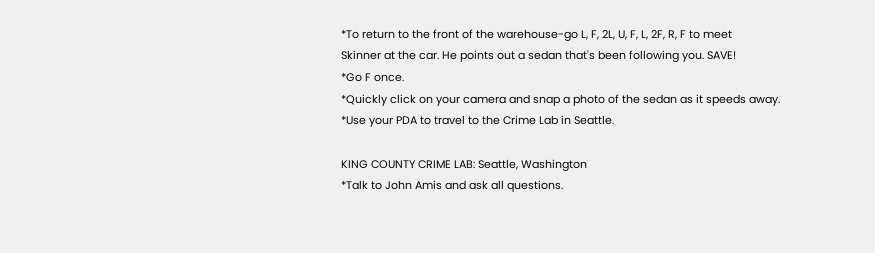*To return to the front of the warehouse-go L, F, 2L, U, F, L, 2F, R, F to meet
Skinner at the car. He points out a sedan that's been following you. SAVE!
*Go F once.
*Quickly click on your camera and snap a photo of the sedan as it speeds away.
*Use your PDA to travel to the Crime Lab in Seattle.

KING COUNTY CRIME LAB: Seattle, Washington
*Talk to John Amis and ask all questions.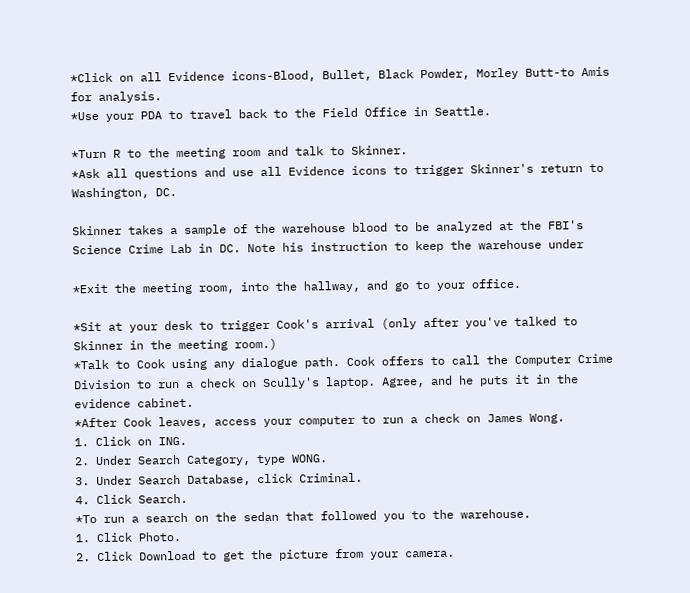*Click on all Evidence icons-Blood, Bullet, Black Powder, Morley Butt-to Amis
for analysis.
*Use your PDA to travel back to the Field Office in Seattle.

*Turn R to the meeting room and talk to Skinner.
*Ask all questions and use all Evidence icons to trigger Skinner's return to
Washington, DC.

Skinner takes a sample of the warehouse blood to be analyzed at the FBI's
Science Crime Lab in DC. Note his instruction to keep the warehouse under

*Exit the meeting room, into the hallway, and go to your office.

*Sit at your desk to trigger Cook's arrival (only after you've talked to
Skinner in the meeting room.)
*Talk to Cook using any dialogue path. Cook offers to call the Computer Crime
Division to run a check on Scully's laptop. Agree, and he puts it in the
evidence cabinet.
*After Cook leaves, access your computer to run a check on James Wong.
1. Click on ING.
2. Under Search Category, type WONG.
3. Under Search Database, click Criminal.
4. Click Search.
*To run a search on the sedan that followed you to the warehouse.
1. Click Photo.
2. Click Download to get the picture from your camera.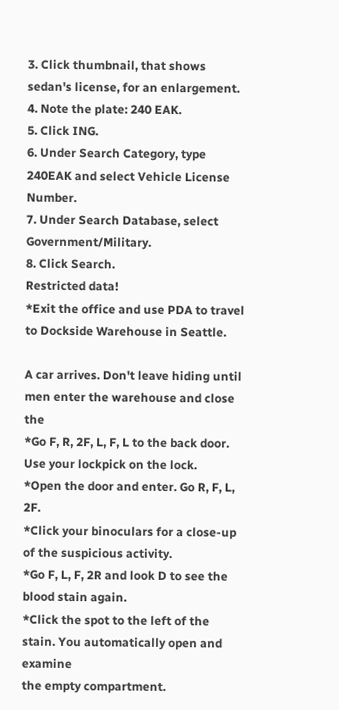3. Click thumbnail, that shows sedan's license, for an enlargement.
4. Note the plate: 240 EAK.
5. Click ING.
6. Under Search Category, type 240EAK and select Vehicle License Number.
7. Under Search Database, select Government/Military.
8. Click Search.
Restricted data!
*Exit the office and use PDA to travel to Dockside Warehouse in Seattle.

A car arrives. Don't leave hiding until men enter the warehouse and close the
*Go F, R, 2F, L, F, L to the back door. Use your lockpick on the lock.
*Open the door and enter. Go R, F, L, 2F.
*Click your binoculars for a close-up of the suspicious activity.
*Go F, L, F, 2R and look D to see the blood stain again.
*Click the spot to the left of the stain. You automatically open and examine
the empty compartment.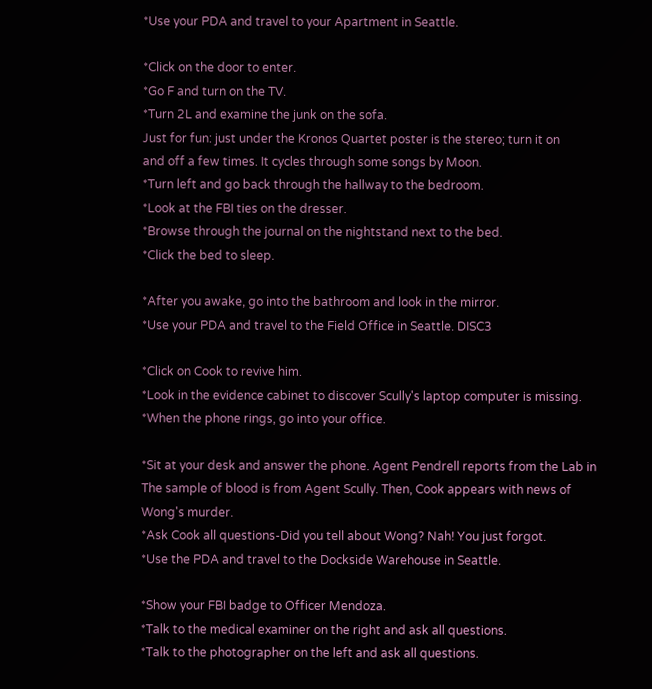*Use your PDA and travel to your Apartment in Seattle.

*Click on the door to enter.
*Go F and turn on the TV.
*Turn 2L and examine the junk on the sofa.
Just for fun: just under the Kronos Quartet poster is the stereo; turn it on
and off a few times. It cycles through some songs by Moon.
*Turn left and go back through the hallway to the bedroom.
*Look at the FBI ties on the dresser.
*Browse through the journal on the nightstand next to the bed.
*Click the bed to sleep.

*After you awake, go into the bathroom and look in the mirror.
*Use your PDA and travel to the Field Office in Seattle. DISC3

*Click on Cook to revive him.
*Look in the evidence cabinet to discover Scully's laptop computer is missing.
*When the phone rings, go into your office.

*Sit at your desk and answer the phone. Agent Pendrell reports from the Lab in
The sample of blood is from Agent Scully. Then, Cook appears with news of
Wong's murder.
*Ask Cook all questions-Did you tell about Wong? Nah! You just forgot.
*Use the PDA and travel to the Dockside Warehouse in Seattle.

*Show your FBI badge to Officer Mendoza.
*Talk to the medical examiner on the right and ask all questions.
*Talk to the photographer on the left and ask all questions.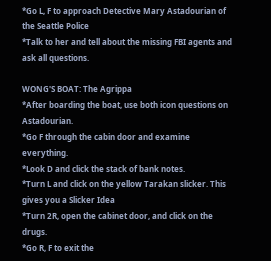*Go L, F to approach Detective Mary Astadourian of the Seattle Police
*Talk to her and tell about the missing FBI agents and ask all questions.

WONG'S BOAT: The Agrippa
*After boarding the boat, use both icon questions on Astadourian.
*Go F through the cabin door and examine everything.
*Look D and click the stack of bank notes.
*Turn L and click on the yellow Tarakan slicker. This gives you a Slicker Idea
*Turn 2R, open the cabinet door, and click on the drugs.
*Go R, F to exit the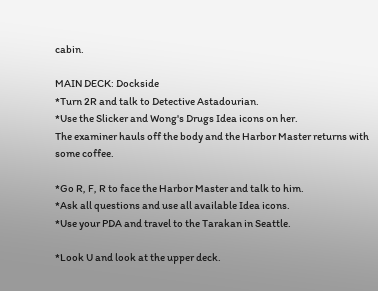cabin.

MAIN DECK: Dockside
*Turn 2R and talk to Detective Astadourian.
*Use the Slicker and Wong's Drugs Idea icons on her.
The examiner hauls off the body and the Harbor Master returns with some coffee.

*Go R, F, R to face the Harbor Master and talk to him.
*Ask all questions and use all available Idea icons.
*Use your PDA and travel to the Tarakan in Seattle.

*Look U and look at the upper deck.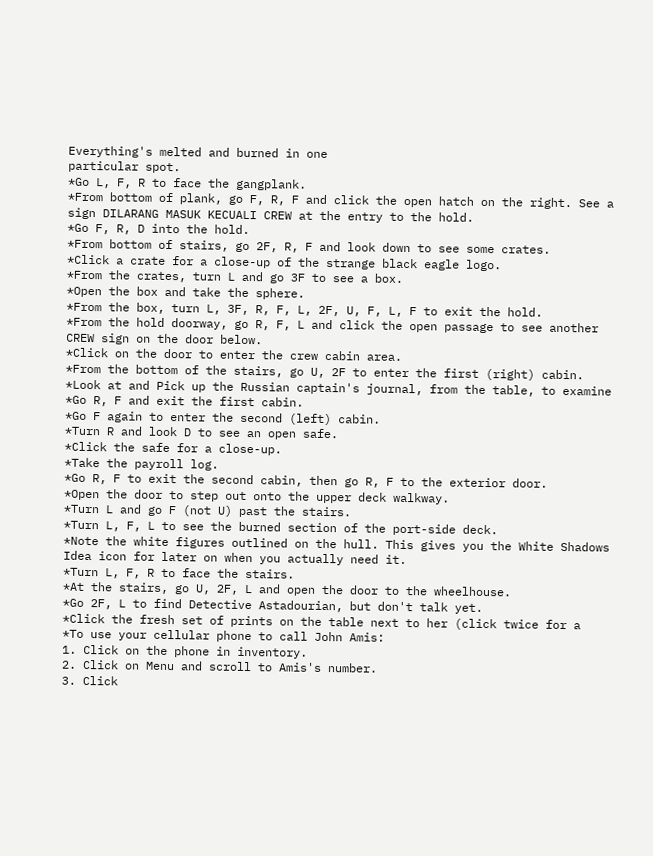Everything's melted and burned in one
particular spot.
*Go L, F, R to face the gangplank.
*From bottom of plank, go F, R, F and click the open hatch on the right. See a
sign DILARANG MASUK KECUALI CREW at the entry to the hold.
*Go F, R, D into the hold.
*From bottom of stairs, go 2F, R, F and look down to see some crates.
*Click a crate for a close-up of the strange black eagle logo.
*From the crates, turn L and go 3F to see a box.
*Open the box and take the sphere.
*From the box, turn L, 3F, R, F, L, 2F, U, F, L, F to exit the hold.
*From the hold doorway, go R, F, L and click the open passage to see another
CREW sign on the door below.
*Click on the door to enter the crew cabin area.
*From the bottom of the stairs, go U, 2F to enter the first (right) cabin.
*Look at and Pick up the Russian captain's journal, from the table, to examine
*Go R, F and exit the first cabin.
*Go F again to enter the second (left) cabin.
*Turn R and look D to see an open safe.
*Click the safe for a close-up.
*Take the payroll log.
*Go R, F to exit the second cabin, then go R, F to the exterior door.
*Open the door to step out onto the upper deck walkway.
*Turn L and go F (not U) past the stairs.
*Turn L, F, L to see the burned section of the port-side deck.
*Note the white figures outlined on the hull. This gives you the White Shadows
Idea icon for later on when you actually need it.
*Turn L, F, R to face the stairs.
*At the stairs, go U, 2F, L and open the door to the wheelhouse.
*Go 2F, L to find Detective Astadourian, but don't talk yet.
*Click the fresh set of prints on the table next to her (click twice for a
*To use your cellular phone to call John Amis:
1. Click on the phone in inventory.
2. Click on Menu and scroll to Amis's number.
3. Click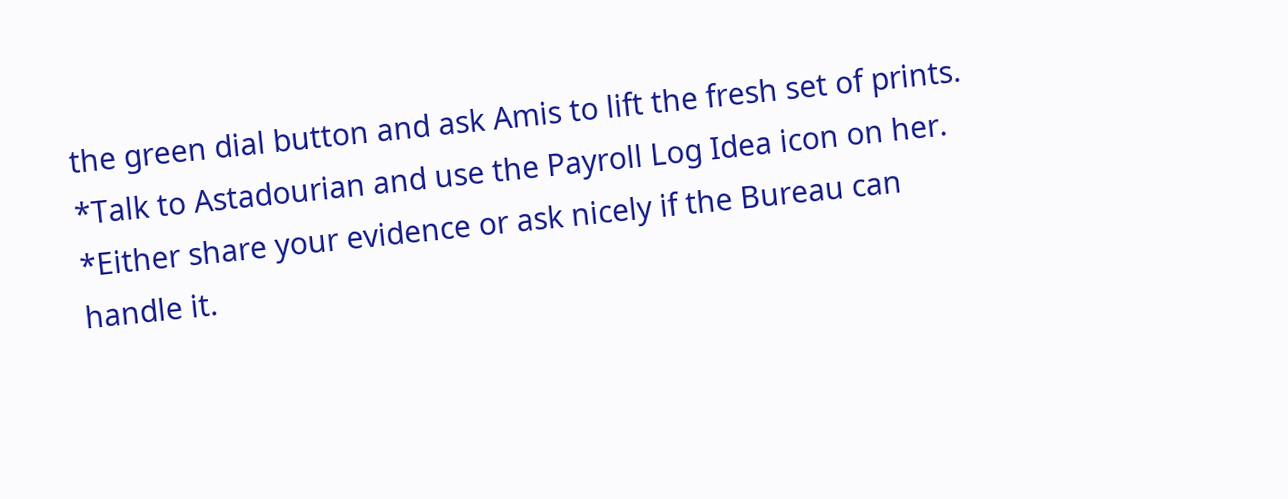the green dial button and ask Amis to lift the fresh set of prints.
*Talk to Astadourian and use the Payroll Log Idea icon on her.
*Either share your evidence or ask nicely if the Bureau can handle it.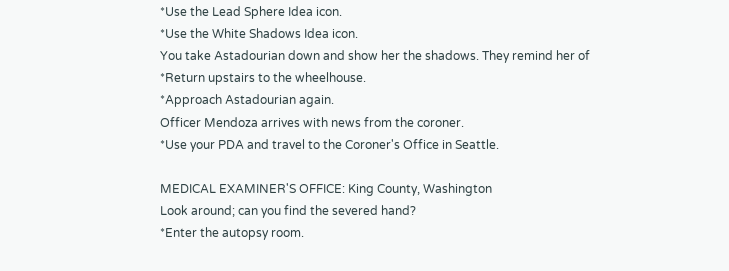*Use the Lead Sphere Idea icon.
*Use the White Shadows Idea icon.
You take Astadourian down and show her the shadows. They remind her of
*Return upstairs to the wheelhouse.
*Approach Astadourian again.
Officer Mendoza arrives with news from the coroner.
*Use your PDA and travel to the Coroner's Office in Seattle.

MEDICAL EXAMINER'S OFFICE: King County, Washington
Look around; can you find the severed hand?
*Enter the autopsy room.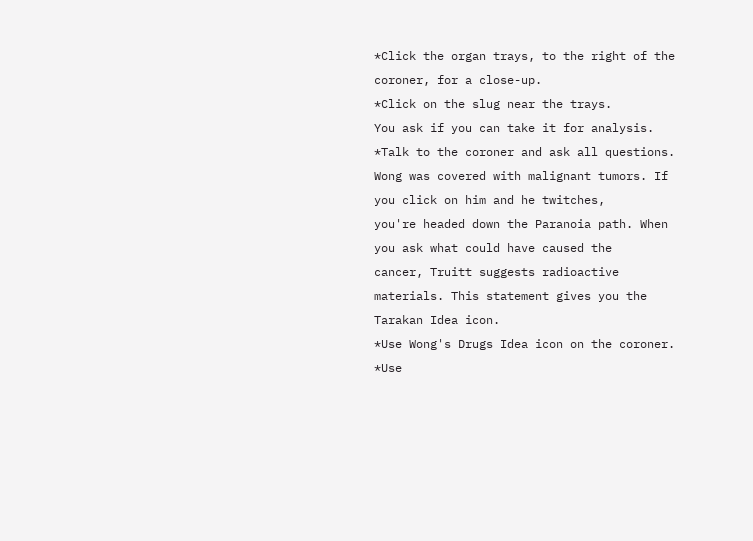*Click the organ trays, to the right of the coroner, for a close-up.
*Click on the slug near the trays.
You ask if you can take it for analysis.
*Talk to the coroner and ask all questions.
Wong was covered with malignant tumors. If you click on him and he twitches,
you're headed down the Paranoia path. When you ask what could have caused the
cancer, Truitt suggests radioactive materials. This statement gives you the
Tarakan Idea icon.
*Use Wong's Drugs Idea icon on the coroner.
*Use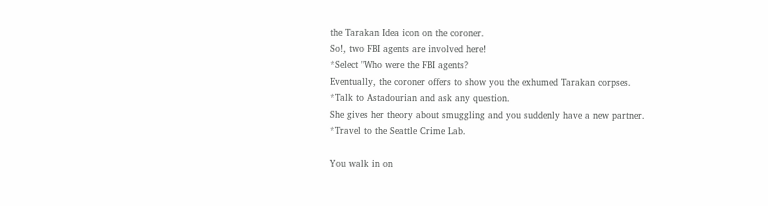the Tarakan Idea icon on the coroner.
So!, two FBI agents are involved here!
*Select "Who were the FBI agents?
Eventually, the coroner offers to show you the exhumed Tarakan corpses.
*Talk to Astadourian and ask any question.
She gives her theory about smuggling and you suddenly have a new partner.
*Travel to the Seattle Crime Lab.

You walk in on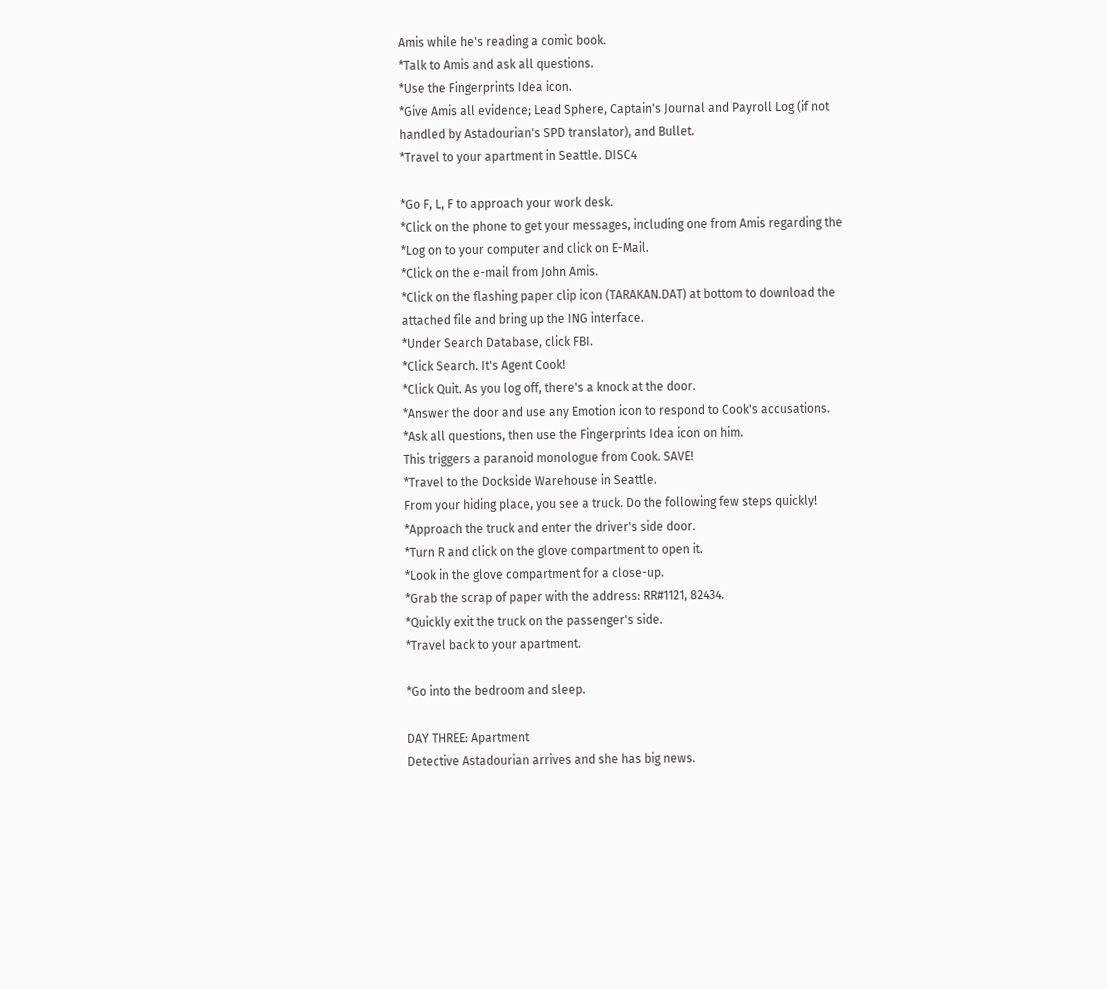Amis while he's reading a comic book.
*Talk to Amis and ask all questions.
*Use the Fingerprints Idea icon.
*Give Amis all evidence; Lead Sphere, Captain's Journal and Payroll Log (if not
handled by Astadourian's SPD translator), and Bullet.
*Travel to your apartment in Seattle. DISC4

*Go F, L, F to approach your work desk.
*Click on the phone to get your messages, including one from Amis regarding the
*Log on to your computer and click on E-Mail.
*Click on the e-mail from John Amis.
*Click on the flashing paper clip icon (TARAKAN.DAT) at bottom to download the
attached file and bring up the ING interface.
*Under Search Database, click FBI.
*Click Search. It's Agent Cook!
*Click Quit. As you log off, there's a knock at the door.
*Answer the door and use any Emotion icon to respond to Cook's accusations.
*Ask all questions, then use the Fingerprints Idea icon on him.
This triggers a paranoid monologue from Cook. SAVE!
*Travel to the Dockside Warehouse in Seattle.
From your hiding place, you see a truck. Do the following few steps quickly!
*Approach the truck and enter the driver's side door.
*Turn R and click on the glove compartment to open it.
*Look in the glove compartment for a close-up.
*Grab the scrap of paper with the address: RR#1121, 82434.
*Quickly exit the truck on the passenger's side.
*Travel back to your apartment.

*Go into the bedroom and sleep.

DAY THREE: Apartment
Detective Astadourian arrives and she has big news.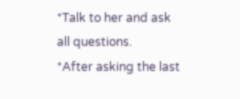*Talk to her and ask all questions.
*After asking the last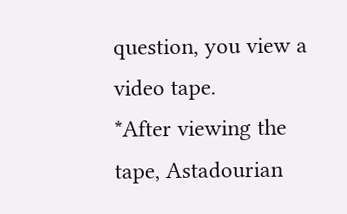question, you view a video tape.
*After viewing the tape, Astadourian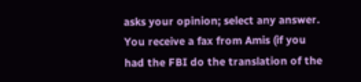asks your opinion; select any answer.
You receive a fax from Amis (if you had the FBI do the translation of the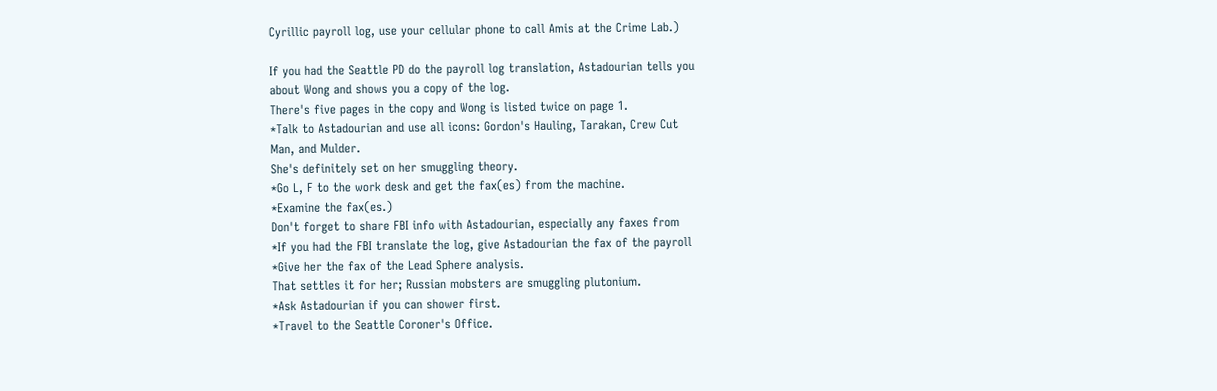Cyrillic payroll log, use your cellular phone to call Amis at the Crime Lab.)

If you had the Seattle PD do the payroll log translation, Astadourian tells you
about Wong and shows you a copy of the log.
There's five pages in the copy and Wong is listed twice on page 1.
*Talk to Astadourian and use all icons: Gordon's Hauling, Tarakan, Crew Cut
Man, and Mulder.
She's definitely set on her smuggling theory.
*Go L, F to the work desk and get the fax(es) from the machine.
*Examine the fax(es.)
Don't forget to share FBI info with Astadourian, especially any faxes from
*If you had the FBI translate the log, give Astadourian the fax of the payroll
*Give her the fax of the Lead Sphere analysis.
That settles it for her; Russian mobsters are smuggling plutonium.
*Ask Astadourian if you can shower first.
*Travel to the Seattle Coroner's Office.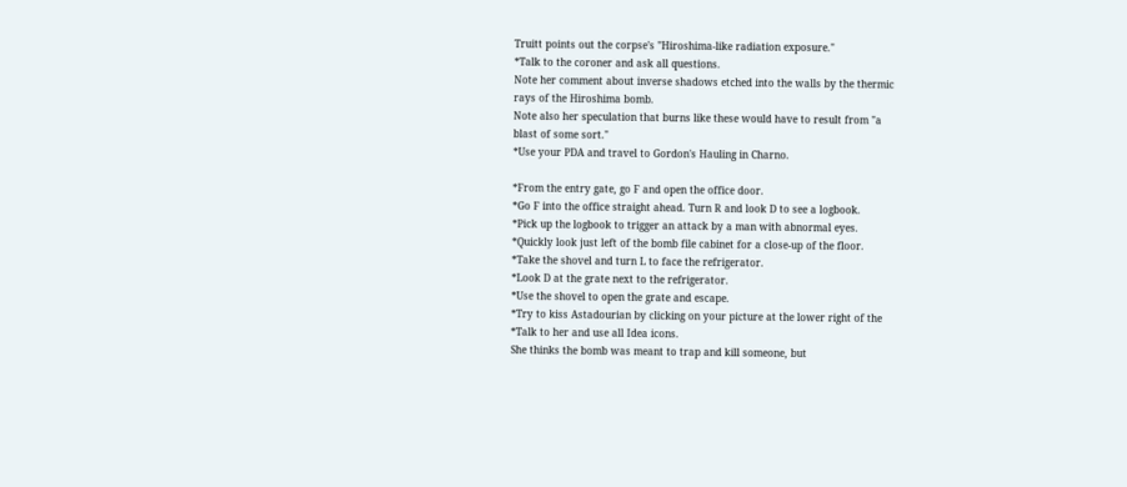Truitt points out the corpse's "Hiroshima-like radiation exposure."
*Talk to the coroner and ask all questions.
Note her comment about inverse shadows etched into the walls by the thermic
rays of the Hiroshima bomb.
Note also her speculation that burns like these would have to result from "a
blast of some sort."
*Use your PDA and travel to Gordon's Hauling in Charno.

*From the entry gate, go F and open the office door.
*Go F into the office straight ahead. Turn R and look D to see a logbook.
*Pick up the logbook to trigger an attack by a man with abnormal eyes.
*Quickly look just left of the bomb file cabinet for a close-up of the floor.
*Take the shovel and turn L to face the refrigerator.
*Look D at the grate next to the refrigerator.
*Use the shovel to open the grate and escape.
*Try to kiss Astadourian by clicking on your picture at the lower right of the
*Talk to her and use all Idea icons.
She thinks the bomb was meant to trap and kill someone, but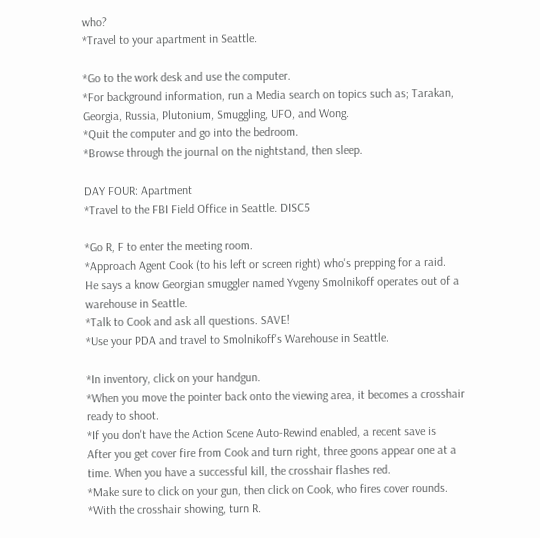who?
*Travel to your apartment in Seattle.

*Go to the work desk and use the computer.
*For background information, run a Media search on topics such as; Tarakan,
Georgia, Russia, Plutonium, Smuggling, UFO, and Wong.
*Quit the computer and go into the bedroom.
*Browse through the journal on the nightstand, then sleep.

DAY FOUR: Apartment
*Travel to the FBI Field Office in Seattle. DISC5

*Go R, F to enter the meeting room.
*Approach Agent Cook (to his left or screen right) who's prepping for a raid.
He says a know Georgian smuggler named Yvgeny Smolnikoff operates out of a
warehouse in Seattle.
*Talk to Cook and ask all questions. SAVE!
*Use your PDA and travel to Smolnikoff's Warehouse in Seattle.

*In inventory, click on your handgun.
*When you move the pointer back onto the viewing area, it becomes a crosshair
ready to shoot.
*If you don't have the Action Scene Auto-Rewind enabled, a recent save is
After you get cover fire from Cook and turn right, three goons appear one at a
time. When you have a successful kill, the crosshair flashes red.
*Make sure to click on your gun, then click on Cook, who fires cover rounds.
*With the crosshair showing, turn R.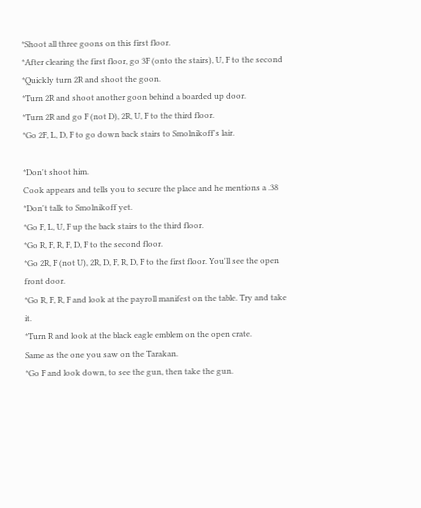*Shoot all three goons on this first floor.
*After clearing the first floor, go 3F (onto the stairs), U, F to the second
*Quickly turn 2R and shoot the goon.
*Turn 2R and shoot another goon behind a boarded up door.
*Turn 2R and go F (not D), 2R, U, F to the third floor.
*Go 2F, L, D, F to go down back stairs to Smolnikoff's lair.

*Don't shoot him.
Cook appears and tells you to secure the place and he mentions a .38
*Don't talk to Smolnikoff yet.
*Go F, L, U, F up the back stairs to the third floor.
*Go R, F, R, F, D, F to the second floor.
*Go 2R, F (not U), 2R, D, F, R, D, F to the first floor. You'll see the open
front door.
*Go R, F, R, F and look at the payroll manifest on the table. Try and take it.
*Turn R and look at the black eagle emblem on the open crate.
Same as the one you saw on the Tarakan.
*Go F and look down, to see the gun, then take the gun.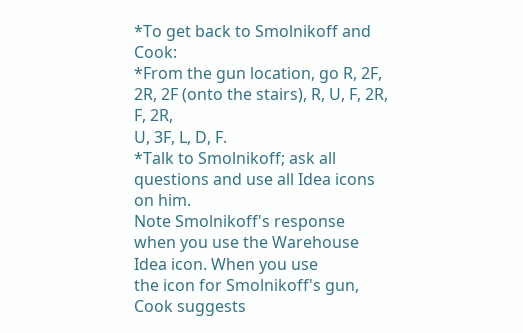*To get back to Smolnikoff and Cook:
*From the gun location, go R, 2F, 2R, 2F (onto the stairs), R, U, F, 2R, F, 2R,
U, 3F, L, D, F.
*Talk to Smolnikoff; ask all questions and use all Idea icons on him.
Note Smolnikoff's response when you use the Warehouse Idea icon. When you use
the icon for Smolnikoff's gun, Cook suggests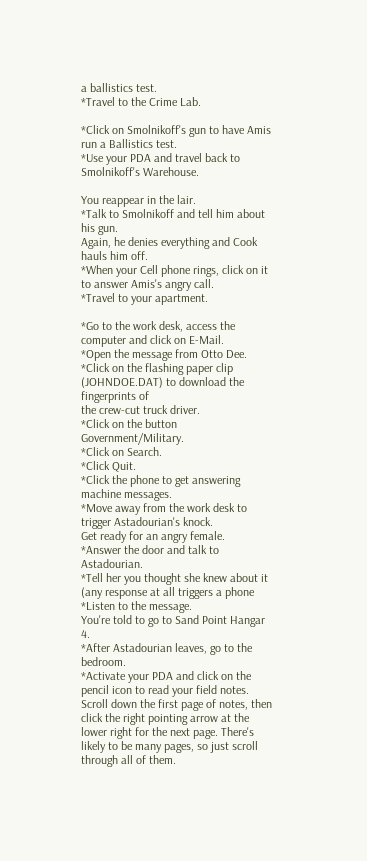a ballistics test.
*Travel to the Crime Lab.

*Click on Smolnikoff's gun to have Amis run a Ballistics test.
*Use your PDA and travel back to Smolnikoff's Warehouse.

You reappear in the lair.
*Talk to Smolnikoff and tell him about his gun.
Again, he denies everything and Cook hauls him off.
*When your Cell phone rings, click on it to answer Amis's angry call.
*Travel to your apartment.

*Go to the work desk, access the computer and click on E-Mail.
*Open the message from Otto Dee.
*Click on the flashing paper clip (JOHNDOE.DAT) to download the fingerprints of
the crew-cut truck driver.
*Click on the button Government/Military.
*Click on Search.
*Click Quit.
*Click the phone to get answering machine messages.
*Move away from the work desk to trigger Astadourian's knock.
Get ready for an angry female.
*Answer the door and talk to Astadourian.
*Tell her you thought she knew about it (any response at all triggers a phone
*Listen to the message.
You're told to go to Sand Point Hangar 4.
*After Astadourian leaves, go to the bedroom.
*Activate your PDA and click on the pencil icon to read your field notes.
Scroll down the first page of notes, then click the right pointing arrow at the
lower right for the next page. There's likely to be many pages, so just scroll
through all of them.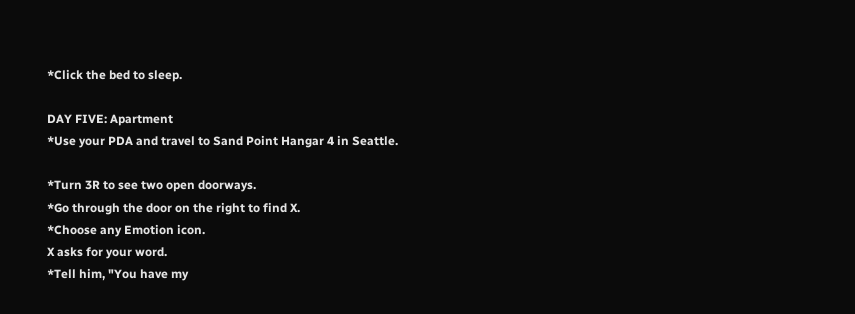*Click the bed to sleep.

DAY FIVE: Apartment
*Use your PDA and travel to Sand Point Hangar 4 in Seattle.

*Turn 3R to see two open doorways.
*Go through the door on the right to find X.
*Choose any Emotion icon.
X asks for your word.
*Tell him, "You have my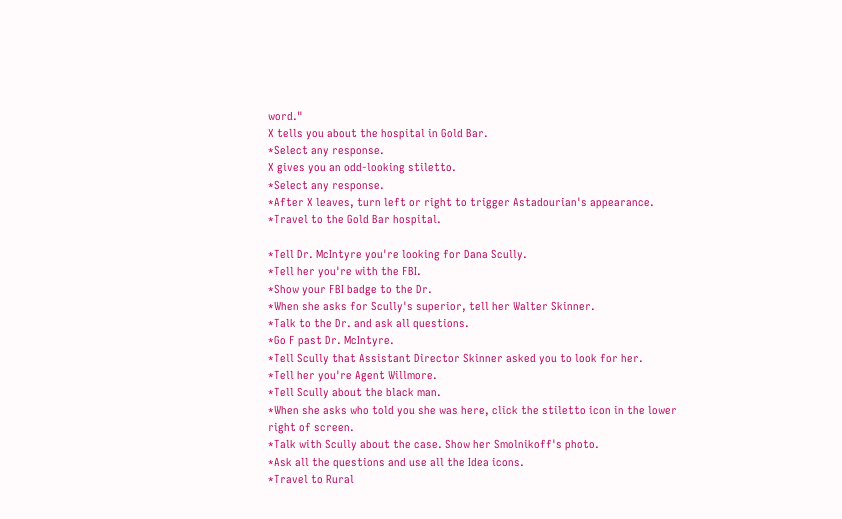word."
X tells you about the hospital in Gold Bar.
*Select any response.
X gives you an odd-looking stiletto.
*Select any response.
*After X leaves, turn left or right to trigger Astadourian's appearance.
*Travel to the Gold Bar hospital.

*Tell Dr. McIntyre you're looking for Dana Scully.
*Tell her you're with the FBI.
*Show your FBI badge to the Dr.
*When she asks for Scully's superior, tell her Walter Skinner.
*Talk to the Dr. and ask all questions.
*Go F past Dr. McIntyre.
*Tell Scully that Assistant Director Skinner asked you to look for her.
*Tell her you're Agent Willmore.
*Tell Scully about the black man.
*When she asks who told you she was here, click the stiletto icon in the lower
right of screen.
*Talk with Scully about the case. Show her Smolnikoff's photo.
*Ask all the questions and use all the Idea icons.
*Travel to Rural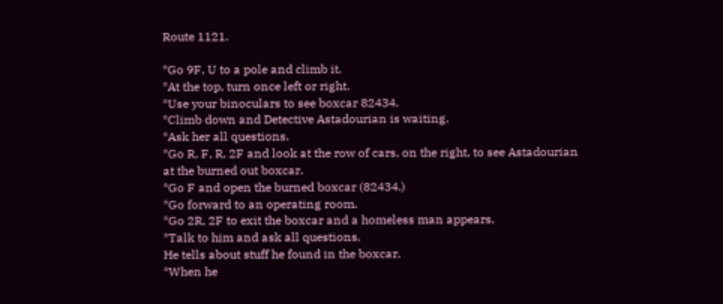Route 1121.

*Go 9F, U to a pole and climb it.
*At the top, turn once left or right.
*Use your binoculars to see boxcar 82434.
*Climb down and Detective Astadourian is waiting.
*Ask her all questions.
*Go R, F, R, 2F and look at the row of cars, on the right, to see Astadourian
at the burned out boxcar.
*Go F and open the burned boxcar (82434.)
*Go forward to an operating room.
*Go 2R, 2F to exit the boxcar and a homeless man appears.
*Talk to him and ask all questions.
He tells about stuff he found in the boxcar.
*When he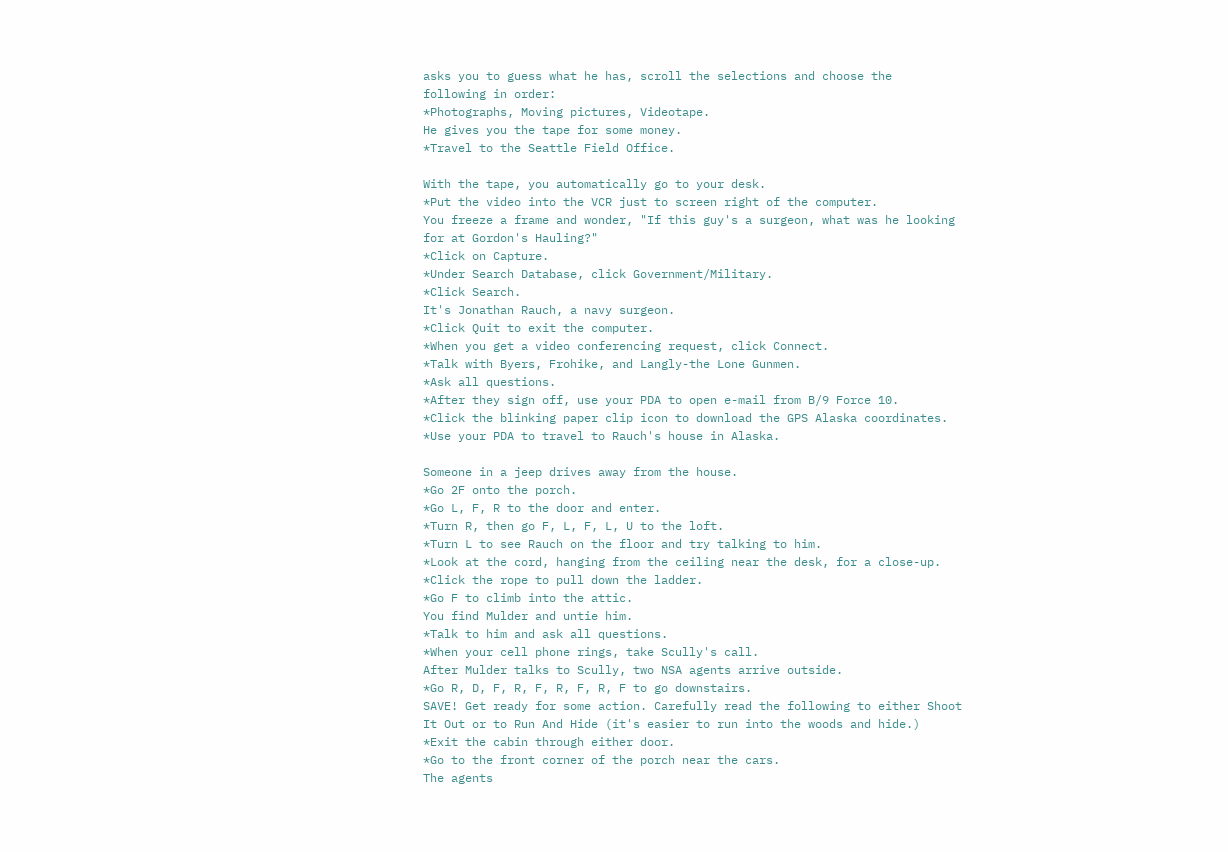asks you to guess what he has, scroll the selections and choose the
following in order:
*Photographs, Moving pictures, Videotape.
He gives you the tape for some money.
*Travel to the Seattle Field Office.

With the tape, you automatically go to your desk.
*Put the video into the VCR just to screen right of the computer.
You freeze a frame and wonder, "If this guy's a surgeon, what was he looking
for at Gordon's Hauling?"
*Click on Capture.
*Under Search Database, click Government/Military.
*Click Search.
It's Jonathan Rauch, a navy surgeon.
*Click Quit to exit the computer.
*When you get a video conferencing request, click Connect.
*Talk with Byers, Frohike, and Langly-the Lone Gunmen.
*Ask all questions.
*After they sign off, use your PDA to open e-mail from B/9 Force 10.
*Click the blinking paper clip icon to download the GPS Alaska coordinates.
*Use your PDA to travel to Rauch's house in Alaska.

Someone in a jeep drives away from the house.
*Go 2F onto the porch.
*Go L, F, R to the door and enter.
*Turn R, then go F, L, F, L, U to the loft.
*Turn L to see Rauch on the floor and try talking to him.
*Look at the cord, hanging from the ceiling near the desk, for a close-up.
*Click the rope to pull down the ladder.
*Go F to climb into the attic.
You find Mulder and untie him.
*Talk to him and ask all questions.
*When your cell phone rings, take Scully's call.
After Mulder talks to Scully, two NSA agents arrive outside.
*Go R, D, F, R, F, R, F, R, F to go downstairs.
SAVE! Get ready for some action. Carefully read the following to either Shoot
It Out or to Run And Hide (it's easier to run into the woods and hide.)
*Exit the cabin through either door.
*Go to the front corner of the porch near the cars.
The agents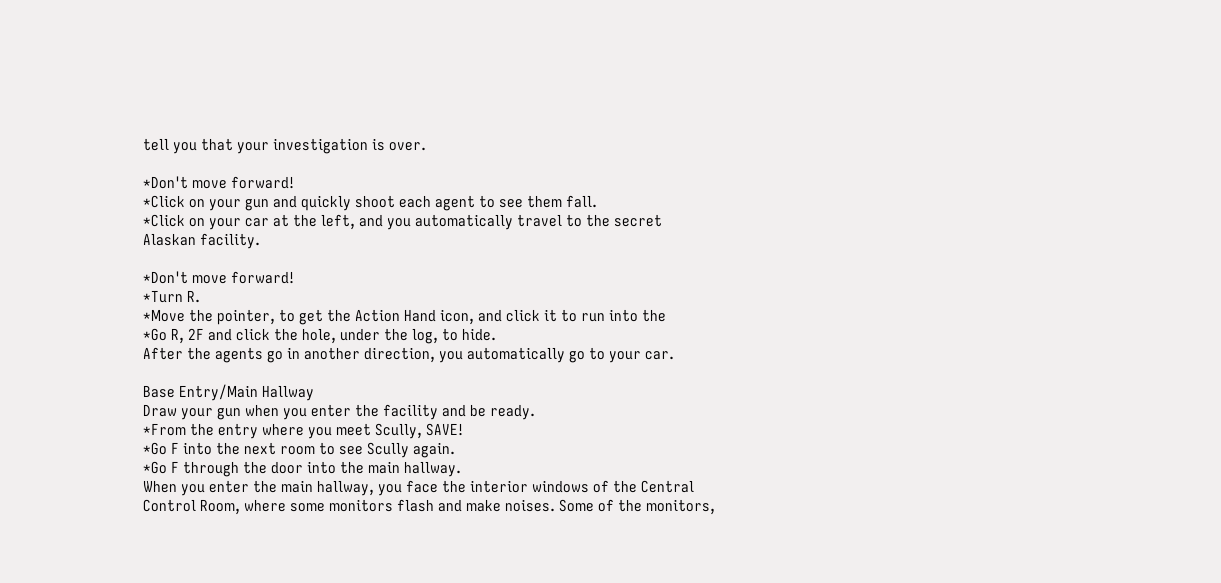tell you that your investigation is over.

*Don't move forward!
*Click on your gun and quickly shoot each agent to see them fall.
*Click on your car at the left, and you automatically travel to the secret
Alaskan facility.

*Don't move forward!
*Turn R.
*Move the pointer, to get the Action Hand icon, and click it to run into the
*Go R, 2F and click the hole, under the log, to hide.
After the agents go in another direction, you automatically go to your car.

Base Entry/Main Hallway
Draw your gun when you enter the facility and be ready.
*From the entry where you meet Scully, SAVE!
*Go F into the next room to see Scully again.
*Go F through the door into the main hallway.
When you enter the main hallway, you face the interior windows of the Central
Control Room, where some monitors flash and make noises. Some of the monitors,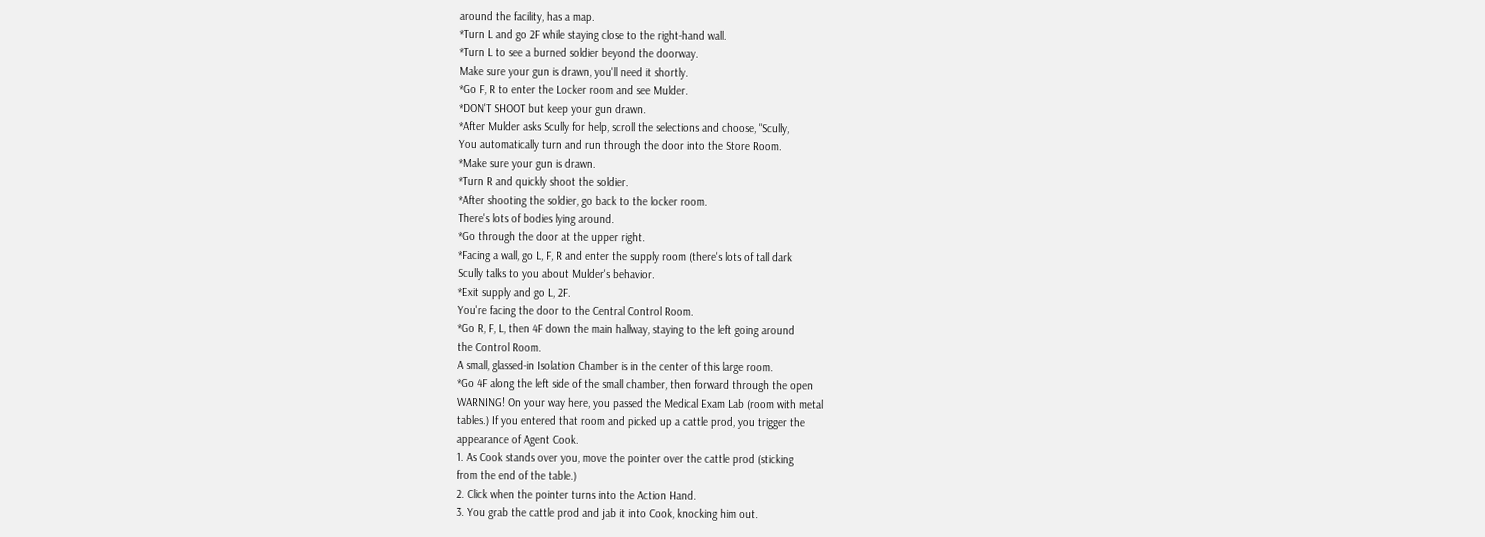around the facility, has a map.
*Turn L and go 2F while staying close to the right-hand wall.
*Turn L to see a burned soldier beyond the doorway.
Make sure your gun is drawn, you'll need it shortly.
*Go F, R to enter the Locker room and see Mulder.
*DON'T SHOOT but keep your gun drawn.
*After Mulder asks Scully for help, scroll the selections and choose, "Scully,
You automatically turn and run through the door into the Store Room.
*Make sure your gun is drawn.
*Turn R and quickly shoot the soldier.
*After shooting the soldier, go back to the locker room.
There's lots of bodies lying around.
*Go through the door at the upper right.
*Facing a wall, go L, F, R and enter the supply room (there's lots of tall dark
Scully talks to you about Mulder's behavior.
*Exit supply and go L, 2F.
You're facing the door to the Central Control Room.
*Go R, F, L, then 4F down the main hallway, staying to the left going around
the Control Room.
A small, glassed-in Isolation Chamber is in the center of this large room.
*Go 4F along the left side of the small chamber, then forward through the open
WARNING! On your way here, you passed the Medical Exam Lab (room with metal
tables.) If you entered that room and picked up a cattle prod, you trigger the
appearance of Agent Cook.
1. As Cook stands over you, move the pointer over the cattle prod (sticking
from the end of the table.)
2. Click when the pointer turns into the Action Hand.
3. You grab the cattle prod and jab it into Cook, knocking him out.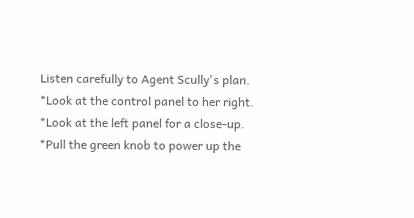Listen carefully to Agent Scully's plan.
*Look at the control panel to her right.
*Look at the left panel for a close-up.
*Pull the green knob to power up the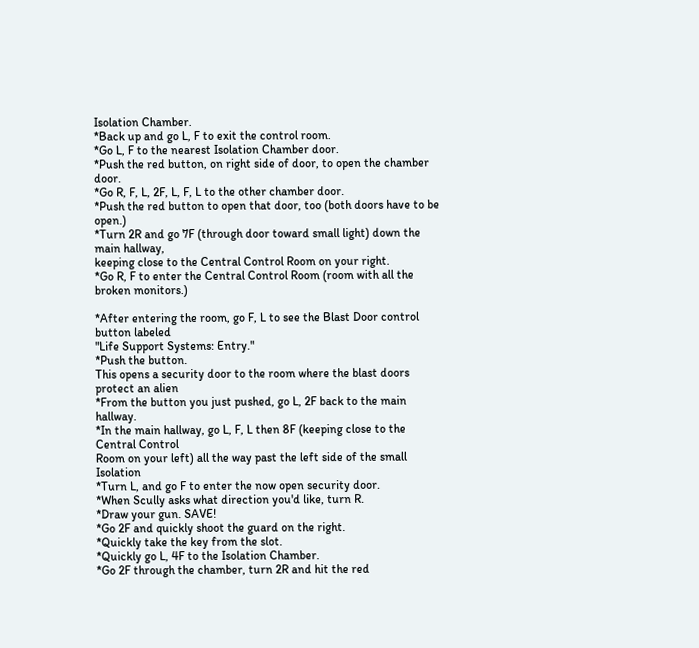Isolation Chamber.
*Back up and go L, F to exit the control room.
*Go L, F to the nearest Isolation Chamber door.
*Push the red button, on right side of door, to open the chamber door.
*Go R, F, L, 2F, L, F, L to the other chamber door.
*Push the red button to open that door, too (both doors have to be open.)
*Turn 2R and go 7F (through door toward small light) down the main hallway,
keeping close to the Central Control Room on your right.
*Go R, F to enter the Central Control Room (room with all the broken monitors.)

*After entering the room, go F, L to see the Blast Door control button labeled
"Life Support Systems: Entry."
*Push the button.
This opens a security door to the room where the blast doors protect an alien
*From the button you just pushed, go L, 2F back to the main hallway.
*In the main hallway, go L, F, L then 8F (keeping close to the Central Control
Room on your left) all the way past the left side of the small Isolation
*Turn L, and go F to enter the now open security door.
*When Scully asks what direction you'd like, turn R.
*Draw your gun. SAVE!
*Go 2F and quickly shoot the guard on the right.
*Quickly take the key from the slot.
*Quickly go L, 4F to the Isolation Chamber.
*Go 2F through the chamber, turn 2R and hit the red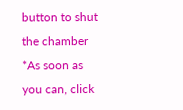button to shut the chamber
*As soon as you can, click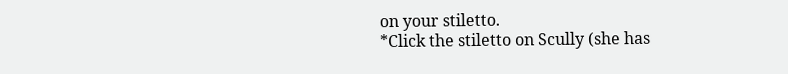on your stiletto.
*Click the stiletto on Scully (she has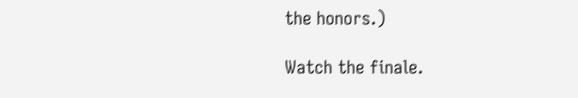the honors.)

Watch the finale.